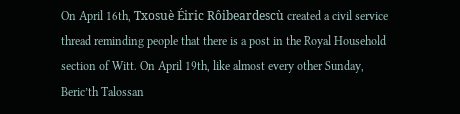On April 16th, Txosuè Éiric Rôibeardescù created a civil service thread reminding people that there is a post in the Royal Household section of Witt. On April 19th, like almost every other Sunday, Beric’th Talossan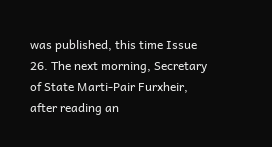was published, this time Issue 26. The next morning, Secretary of State Marti-Pair Furxheir, after reading an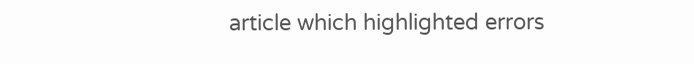article which highlighted errors